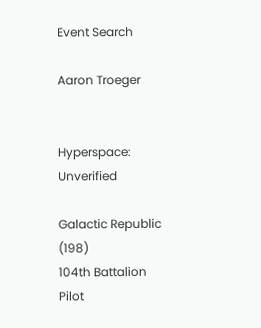Event Search

Aaron Troeger


Hyperspace: Unverified

Galactic Republic (198)
104th Battalion Pilot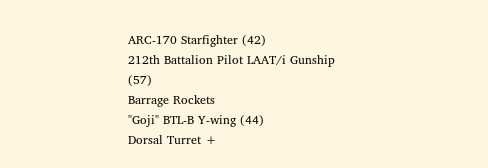ARC-170 Starfighter (42)
212th Battalion Pilot LAAT/i Gunship (57)
Barrage Rockets
"Goji" BTL-B Y-wing (44)
Dorsal Turret +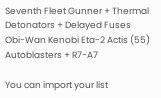Seventh Fleet Gunner + Thermal Detonators + Delayed Fuses
Obi-Wan Kenobi Eta-2 Actis (55)
Autoblasters + R7-A7

You can import your list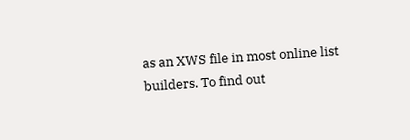as an XWS file in most online list builders. To find out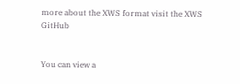more about the XWS format visit the XWS GitHub


You can view a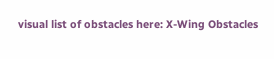visual list of obstacles here: X-Wing Obstacles